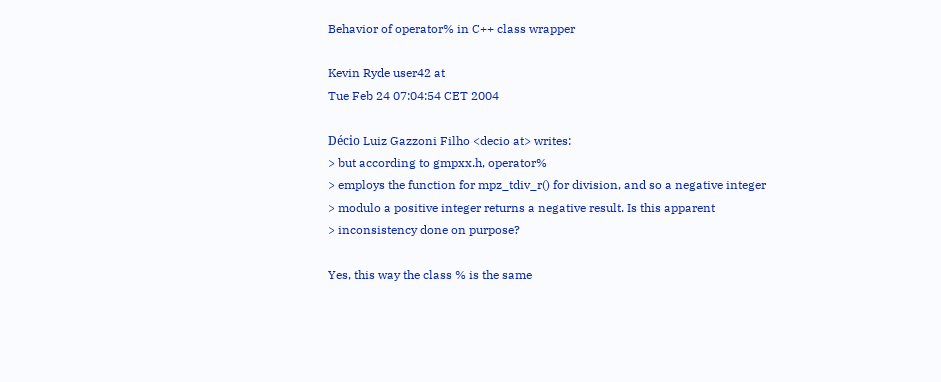Behavior of operator% in C++ class wrapper

Kevin Ryde user42 at
Tue Feb 24 07:04:54 CET 2004

Décio Luiz Gazzoni Filho <decio at> writes:
> but according to gmpxx.h, operator%
> employs the function for mpz_tdiv_r() for division, and so a negative integer
> modulo a positive integer returns a negative result. Is this apparent
> inconsistency done on purpose?

Yes, this way the class % is the same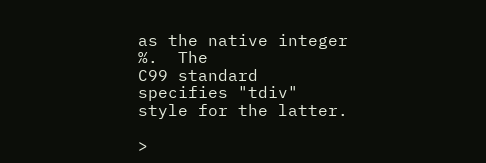as the native integer %.  The
C99 standard specifies "tdiv" style for the latter.

>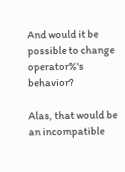And would it be possible to change operator%'s behavior?

Alas, that would be an incompatible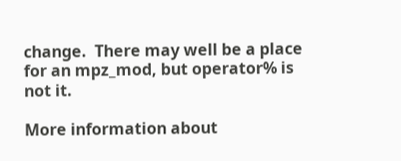change.  There may well be a place
for an mpz_mod, but operator% is not it.

More information about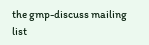the gmp-discuss mailing list